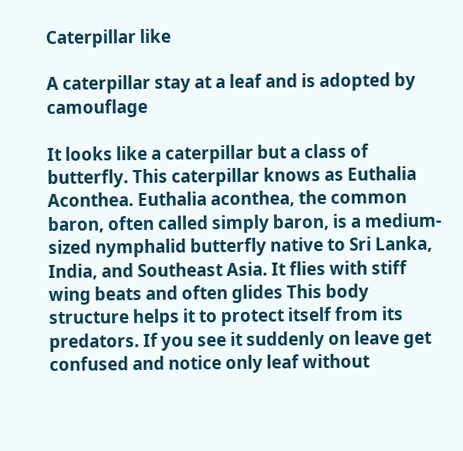Caterpillar like

A caterpillar stay at a leaf and is adopted by camouflage

It looks like a caterpillar but a class of butterfly. This caterpillar knows as Euthalia Aconthea. Euthalia aconthea, the common baron, often called simply baron, is a medium-sized nymphalid butterfly native to Sri Lanka, India, and Southeast Asia. It flies with stiff wing beats and often glides This body structure helps it to protect itself from its predators. If you see it suddenly on leave get confused and notice only leaf without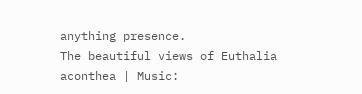anything presence.
The beautiful views of Euthalia aconthea | Music: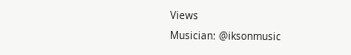Views
Musician: @iksonmusic